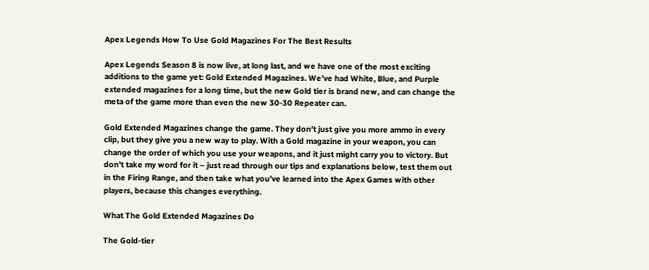Apex Legends How To Use Gold Magazines For The Best Results

Apex Legends Season 8 is now live, at long last, and we have one of the most exciting additions to the game yet: Gold Extended Magazines. We’ve had White, Blue, and Purple extended magazines for a long time, but the new Gold tier is brand new, and can change the meta of the game more than even the new 30-30 Repeater can.

Gold Extended Magazines change the game. They don’t just give you more ammo in every clip, but they give you a new way to play. With a Gold magazine in your weapon, you can change the order of which you use your weapons, and it just might carry you to victory. But don’t take my word for it – just read through our tips and explanations below, test them out in the Firing Range, and then take what you’ve learned into the Apex Games with other players, because this changes everything.

What The Gold Extended Magazines Do

The Gold-tier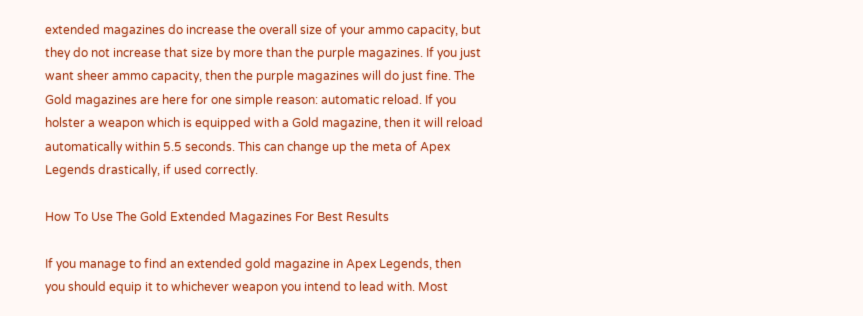extended magazines do increase the overall size of your ammo capacity, but they do not increase that size by more than the purple magazines. If you just want sheer ammo capacity, then the purple magazines will do just fine. The Gold magazines are here for one simple reason: automatic reload. If you holster a weapon which is equipped with a Gold magazine, then it will reload automatically within 5.5 seconds. This can change up the meta of Apex Legends drastically, if used correctly.

How To Use The Gold Extended Magazines For Best Results

If you manage to find an extended gold magazine in Apex Legends, then you should equip it to whichever weapon you intend to lead with. Most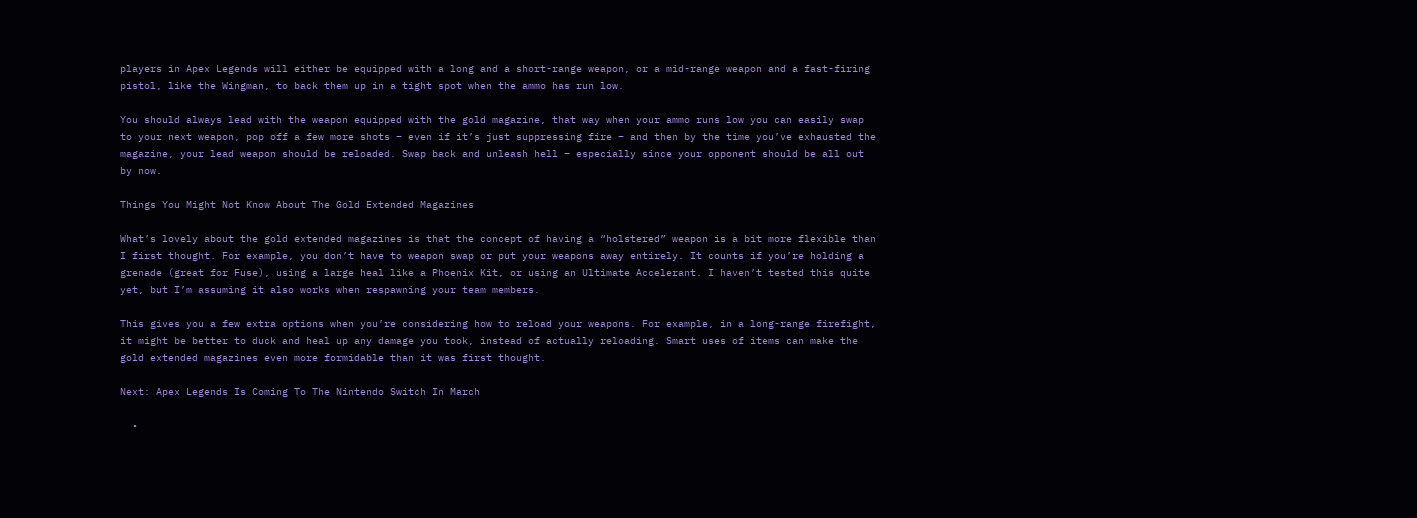players in Apex Legends will either be equipped with a long and a short-range weapon, or a mid-range weapon and a fast-firing pistol, like the Wingman, to back them up in a tight spot when the ammo has run low.

You should always lead with the weapon equipped with the gold magazine, that way when your ammo runs low you can easily swap to your next weapon, pop off a few more shots – even if it’s just suppressing fire – and then by the time you’ve exhausted the magazine, your lead weapon should be reloaded. Swap back and unleash hell – especially since your opponent should be all out by now.

Things You Might Not Know About The Gold Extended Magazines

What’s lovely about the gold extended magazines is that the concept of having a “holstered” weapon is a bit more flexible than I first thought. For example, you don’t have to weapon swap or put your weapons away entirely. It counts if you’re holding a grenade (great for Fuse), using a large heal like a Phoenix Kit, or using an Ultimate Accelerant. I haven’t tested this quite yet, but I’m assuming it also works when respawning your team members.

This gives you a few extra options when you’re considering how to reload your weapons. For example, in a long-range firefight, it might be better to duck and heal up any damage you took, instead of actually reloading. Smart uses of items can make the gold extended magazines even more formidable than it was first thought.

Next: Apex Legends Is Coming To The Nintendo Switch In March

  •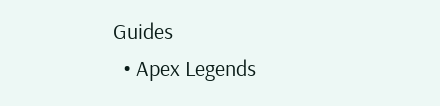Guides
  • Apex Legends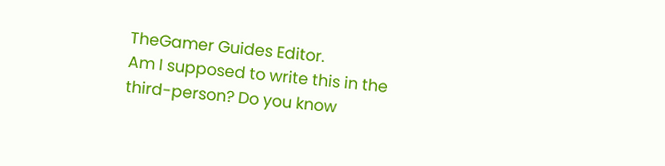TheGamer Guides Editor.
Am I supposed to write this in the third-person? Do you know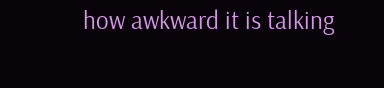how awkward it is talking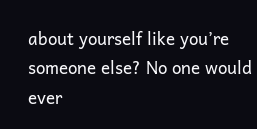about yourself like you’re someone else? No one would ever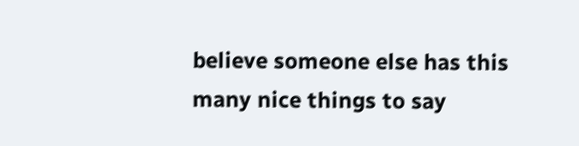believe someone else has this many nice things to say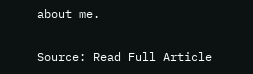about me.

Source: Read Full Article